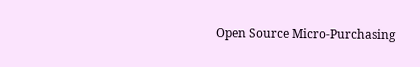Open Source Micro-Purchasing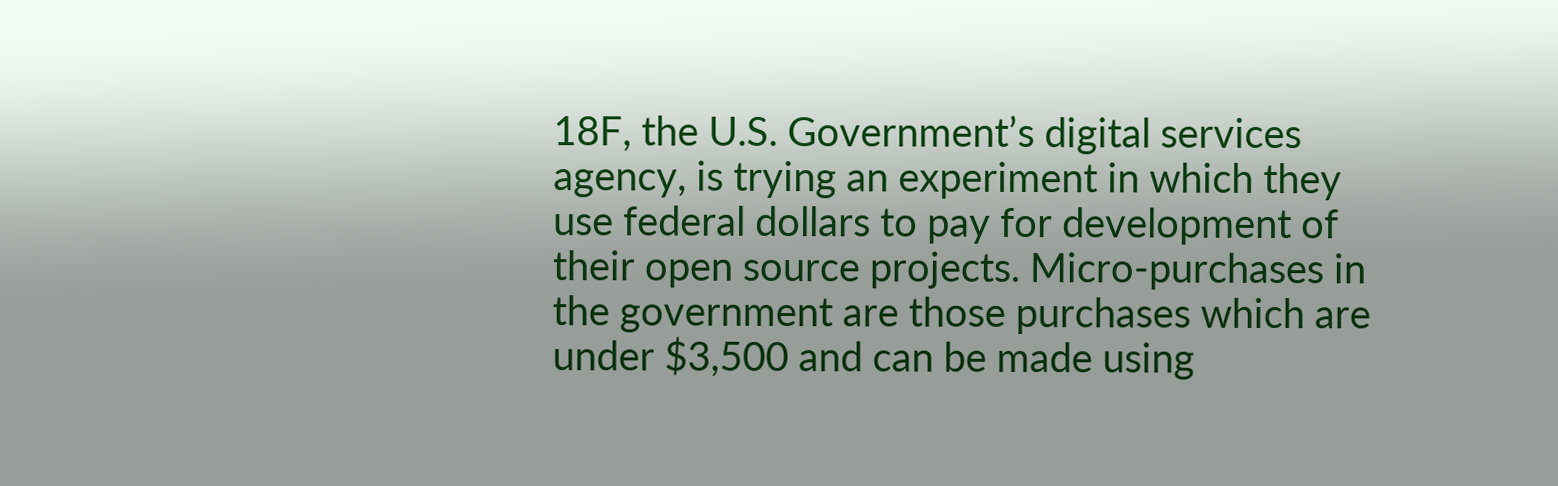18F, the U.S. Government’s digital services agency, is trying an experiment in which they use federal dollars to pay for development of their open source projects. Micro-purchases in the government are those purchases which are under $3,500 and can be made using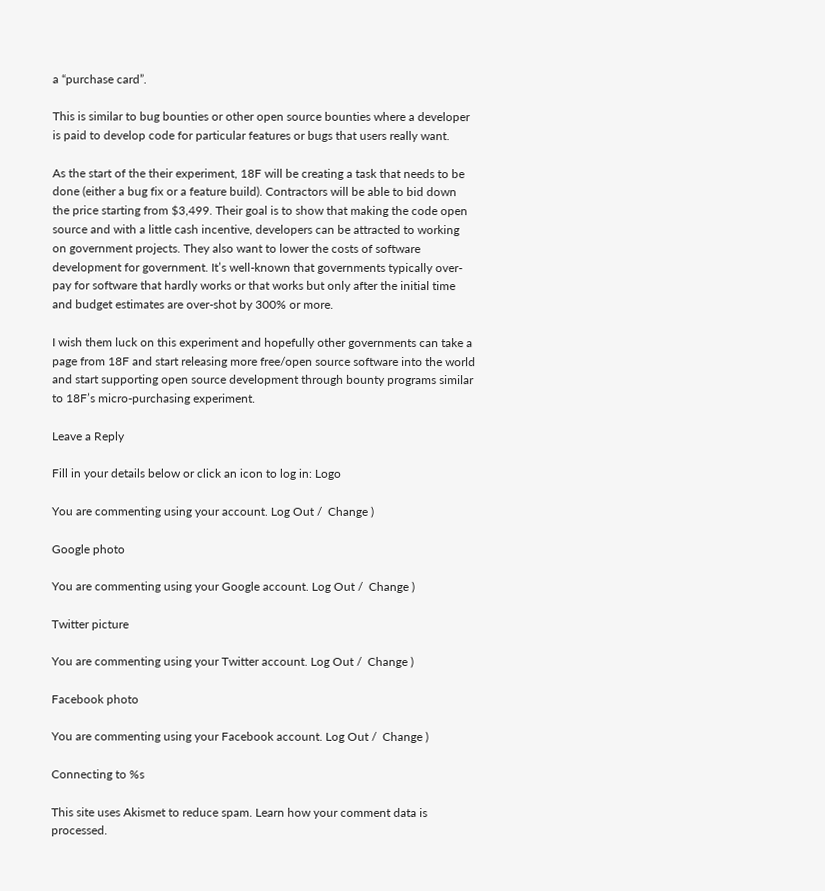a “purchase card”.

This is similar to bug bounties or other open source bounties where a developer is paid to develop code for particular features or bugs that users really want.

As the start of the their experiment, 18F will be creating a task that needs to be done (either a bug fix or a feature build). Contractors will be able to bid down the price starting from $3,499. Their goal is to show that making the code open source and with a little cash incentive, developers can be attracted to working on government projects. They also want to lower the costs of software development for government. It’s well-known that governments typically over-pay for software that hardly works or that works but only after the initial time and budget estimates are over-shot by 300% or more.

I wish them luck on this experiment and hopefully other governments can take a page from 18F and start releasing more free/open source software into the world and start supporting open source development through bounty programs similar to 18F’s micro-purchasing experiment.

Leave a Reply

Fill in your details below or click an icon to log in: Logo

You are commenting using your account. Log Out /  Change )

Google photo

You are commenting using your Google account. Log Out /  Change )

Twitter picture

You are commenting using your Twitter account. Log Out /  Change )

Facebook photo

You are commenting using your Facebook account. Log Out /  Change )

Connecting to %s

This site uses Akismet to reduce spam. Learn how your comment data is processed.